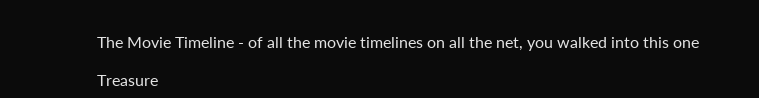The Movie Timeline - of all the movie timelines on all the net, you walked into this one

Treasure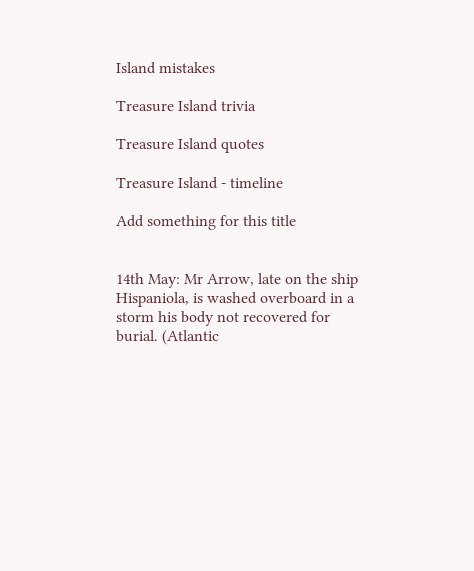Island mistakes

Treasure Island trivia

Treasure Island quotes

Treasure Island - timeline

Add something for this title


14th May: Mr Arrow, late on the ship Hispaniola, is washed overboard in a storm his body not recovered for burial. (Atlantic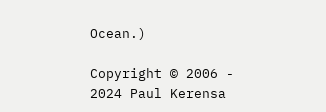Ocean.)

Copyright © 2006 - 2024 Paul Kerensa